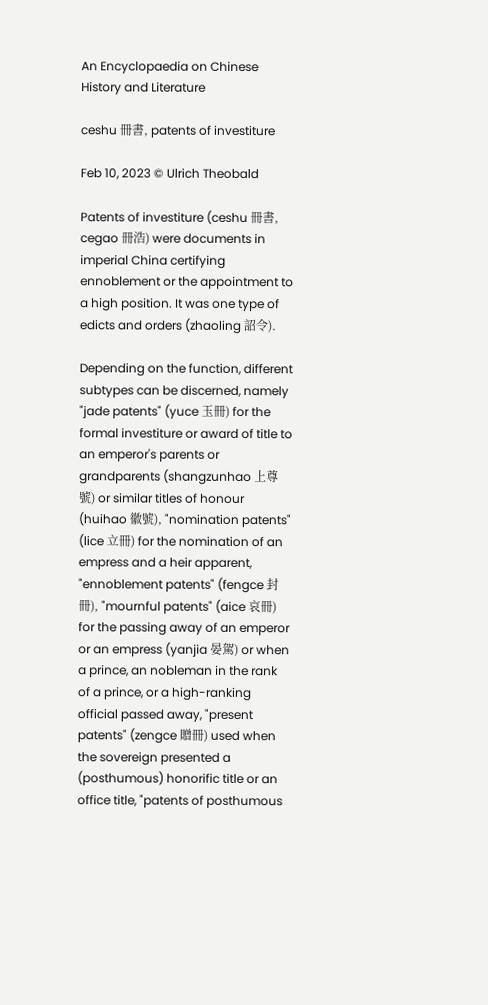An Encyclopaedia on Chinese History and Literature

ceshu 冊書, patents of investiture

Feb 10, 2023 © Ulrich Theobald

Patents of investiture (ceshu 冊書, cegao 冊浩) were documents in imperial China certifying ennoblement or the appointment to a high position. It was one type of edicts and orders (zhaoling 詔令).

Depending on the function, different subtypes can be discerned, namely "jade patents" (yuce 玉冊) for the formal investiture or award of title to an emperor's parents or grandparents (shangzunhao 上尊號) or similar titles of honour (huihao 徽號), "nomination patents" (lice 立冊) for the nomination of an empress and a heir apparent, "ennoblement patents" (fengce 封冊), "mournful patents" (aice 哀冊) for the passing away of an emperor or an empress (yanjia 晏駕) or when a prince, an nobleman in the rank of a prince, or a high-ranking official passed away, "present patents" (zengce 贈冊) used when the sovereign presented a (posthumous) honorific title or an office title, "patents of posthumous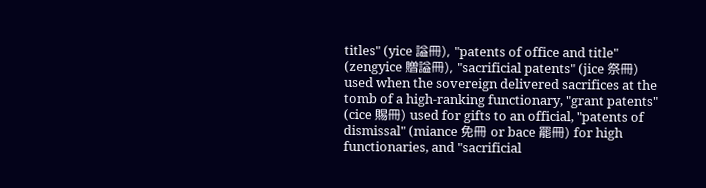titles" (yice 謚冊), "patents of office and title" (zengyice 贈謚冊), "sacrificial patents" (jice 祭冊) used when the sovereign delivered sacrifices at the tomb of a high-ranking functionary, "grant patents" (cice 賜冊) used for gifts to an official, "patents of dismissal" (miance 免冊 or bace 罷冊) for high functionaries, and "sacrificial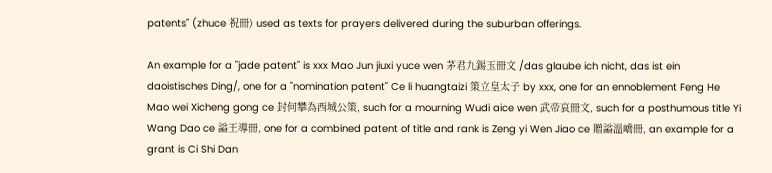patents" (zhuce 祝冊) used as texts for prayers delivered during the suburban offerings.

An example for a "jade patent" is xxx Mao Jun jiuxi yuce wen 茅君九錫玉冊文 /das glaube ich nicht, das ist ein daoistisches Ding/, one for a "nomination patent" Ce li huangtaizi 策立皇太子 by xxx, one for an ennoblement Feng He Mao wei Xicheng gong ce 封何攀為西城公策, such for a mourning Wudi aice wen 武帝哀冊文, such for a posthumous title Yi Wang Dao ce 謚王導冊, one for a combined patent of title and rank is Zeng yi Wen Jiao ce 贈謚溫嶠冊, an example for a grant is Ci Shi Dan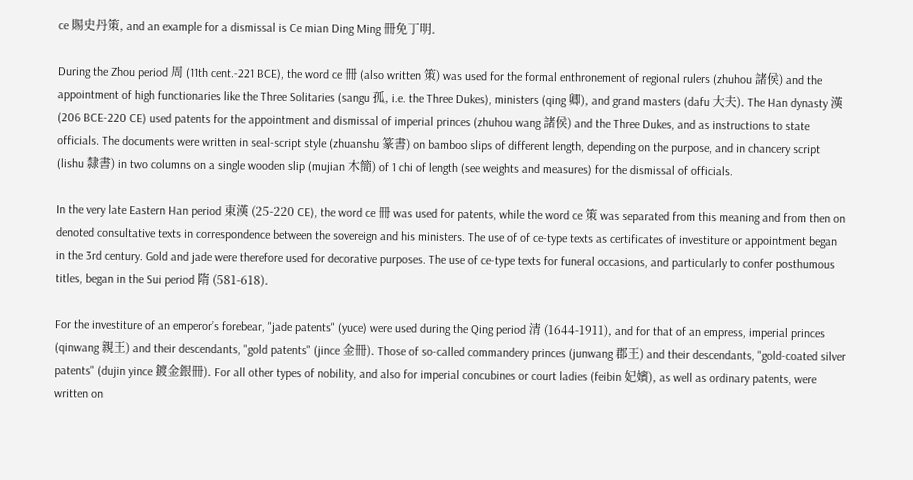ce 賜史丹策, and an example for a dismissal is Ce mian Ding Ming 冊免丁明.

During the Zhou period 周 (11th cent.-221 BCE), the word ce 冊 (also written 策) was used for the formal enthronement of regional rulers (zhuhou 諸侯) and the appointment of high functionaries like the Three Solitaries (sangu 孤, i.e. the Three Dukes), ministers (qing 卿), and grand masters (dafu 大夫). The Han dynasty 漢 (206 BCE-220 CE) used patents for the appointment and dismissal of imperial princes (zhuhou wang 諸侯) and the Three Dukes, and as instructions to state officials. The documents were written in seal-script style (zhuanshu 篆書) on bamboo slips of different length, depending on the purpose, and in chancery script (lishu 隸書) in two columns on a single wooden slip (mujian 木簡) of 1 chi of length (see weights and measures) for the dismissal of officials.

In the very late Eastern Han period 東漢 (25-220 CE), the word ce 冊 was used for patents, while the word ce 策 was separated from this meaning and from then on denoted consultative texts in correspondence between the sovereign and his ministers. The use of of ce-type texts as certificates of investiture or appointment began in the 3rd century. Gold and jade were therefore used for decorative purposes. The use of ce-type texts for funeral occasions, and particularly to confer posthumous titles, began in the Sui period 隋 (581-618).

For the investiture of an emperor’s forebear, "jade patents" (yuce) were used during the Qing period 清 (1644-1911), and for that of an empress, imperial princes (qinwang 親王) and their descendants, "gold patents" (jince 金冊). Those of so-called commandery princes (junwang 郡王) and their descendants, "gold-coated silver patents" (dujin yince 鍍金銀冊). For all other types of nobility, and also for imperial concubines or court ladies (feibin 妃嬪), as well as ordinary patents, were written on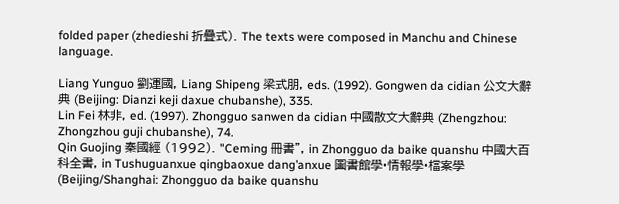folded paper (zhedieshi 折疊式). The texts were composed in Manchu and Chinese language.

Liang Yunguo 劉運國, Liang Shipeng 梁式朋, eds. (1992). Gongwen da cidian 公文大辭典 (Beijing: Dianzi keji daxue chubanshe), 335.
Lin Fei 林非, ed. (1997). Zhongguo sanwen da cidian 中國散文大辭典 (Zhengzhou: Zhongzhou guji chubanshe), 74.
Qin Guojing 秦國經 (1992). "Ceming 冊書", in Zhongguo da baike quanshu 中國大百科全書, in Tushuguanxue qingbaoxue dang’anxue 圖書館學·情報學·檔案學 (Beijing/Shanghai: Zhongguo da baike quanshu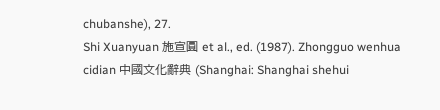chubanshe), 27.
Shi Xuanyuan 施宣圓 et al., ed. (1987). Zhongguo wenhua cidian 中國文化辭典 (Shanghai: Shanghai shehui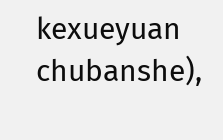kexueyuan chubanshe),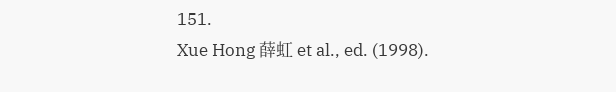151.
Xue Hong 薛虹 et al., ed. (1998).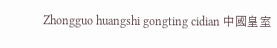Zhongguo huangshi gongting cidian 中國皇室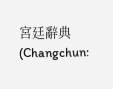宮廷辭典 (Changchun: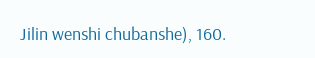Jilin wenshi chubanshe), 160.